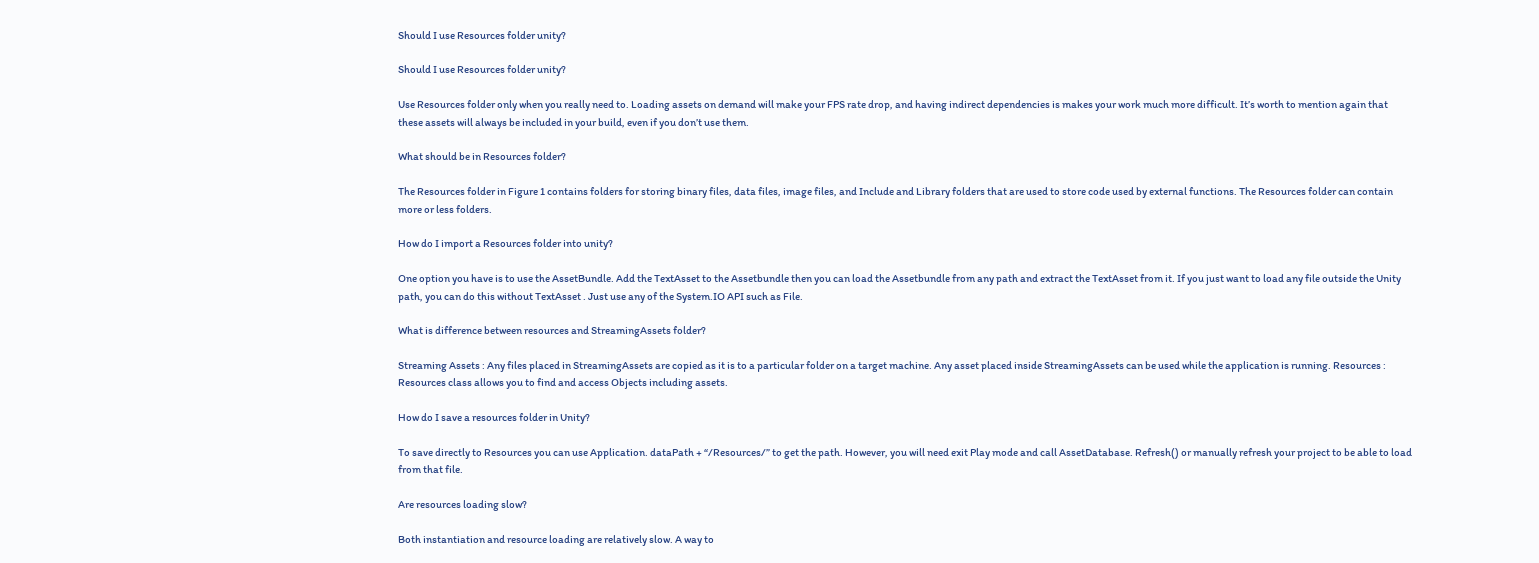Should I use Resources folder unity?

Should I use Resources folder unity?

Use Resources folder only when you really need to. Loading assets on demand will make your FPS rate drop, and having indirect dependencies is makes your work much more difficult. It’s worth to mention again that these assets will always be included in your build, even if you don’t use them.

What should be in Resources folder?

The Resources folder in Figure 1 contains folders for storing binary files, data files, image files, and Include and Library folders that are used to store code used by external functions. The Resources folder can contain more or less folders.

How do I import a Resources folder into unity?

One option you have is to use the AssetBundle. Add the TextAsset to the Assetbundle then you can load the Assetbundle from any path and extract the TextAsset from it. If you just want to load any file outside the Unity path, you can do this without TextAsset . Just use any of the System.IO API such as File.

What is difference between resources and StreamingAssets folder?

Streaming Assets : Any files placed in StreamingAssets are copied as it is to a particular folder on a target machine. Any asset placed inside StreamingAssets can be used while the application is running. Resources : Resources class allows you to find and access Objects including assets.

How do I save a resources folder in Unity?

To save directly to Resources you can use Application. dataPath + “/Resources/” to get the path. However, you will need exit Play mode and call AssetDatabase. Refresh() or manually refresh your project to be able to load from that file.

Are resources loading slow?

Both instantiation and resource loading are relatively slow. A way to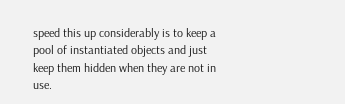speed this up considerably is to keep a pool of instantiated objects and just keep them hidden when they are not in use.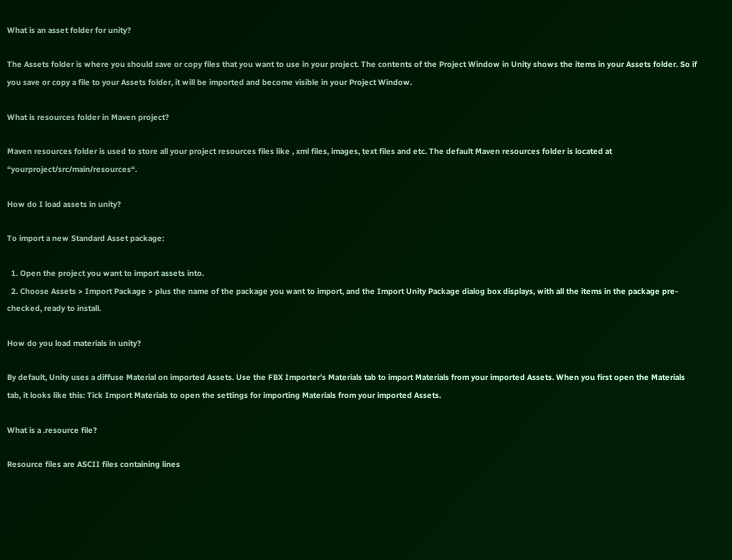What is an asset folder for unity?

The Assets folder is where you should save or copy files that you want to use in your project. The contents of the Project Window in Unity shows the items in your Assets folder. So if you save or copy a file to your Assets folder, it will be imported and become visible in your Project Window.

What is resources folder in Maven project?

Maven resources folder is used to store all your project resources files like , xml files, images, text files and etc. The default Maven resources folder is located at “yourproject/src/main/resources“.

How do I load assets in unity?

To import a new Standard Asset package:

  1. Open the project you want to import assets into.
  2. Choose Assets > Import Package > plus the name of the package you want to import, and the Import Unity Package dialog box displays, with all the items in the package pre-checked, ready to install.

How do you load materials in unity?

By default, Unity uses a diffuse Material on imported Assets. Use the FBX Importer’s Materials tab to import Materials from your imported Assets. When you first open the Materials tab, it looks like this: Tick Import Materials to open the settings for importing Materials from your imported Assets.

What is a .resource file?

Resource files are ASCII files containing lines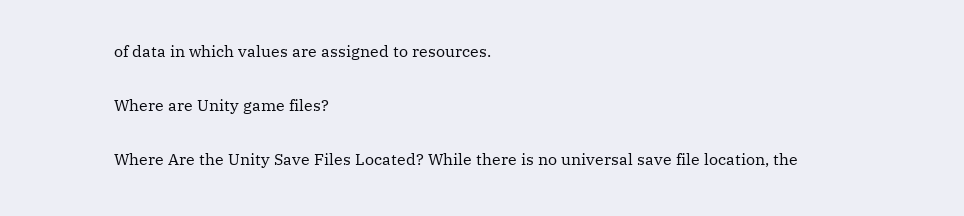of data in which values are assigned to resources.

Where are Unity game files?

Where Are the Unity Save Files Located? While there is no universal save file location, the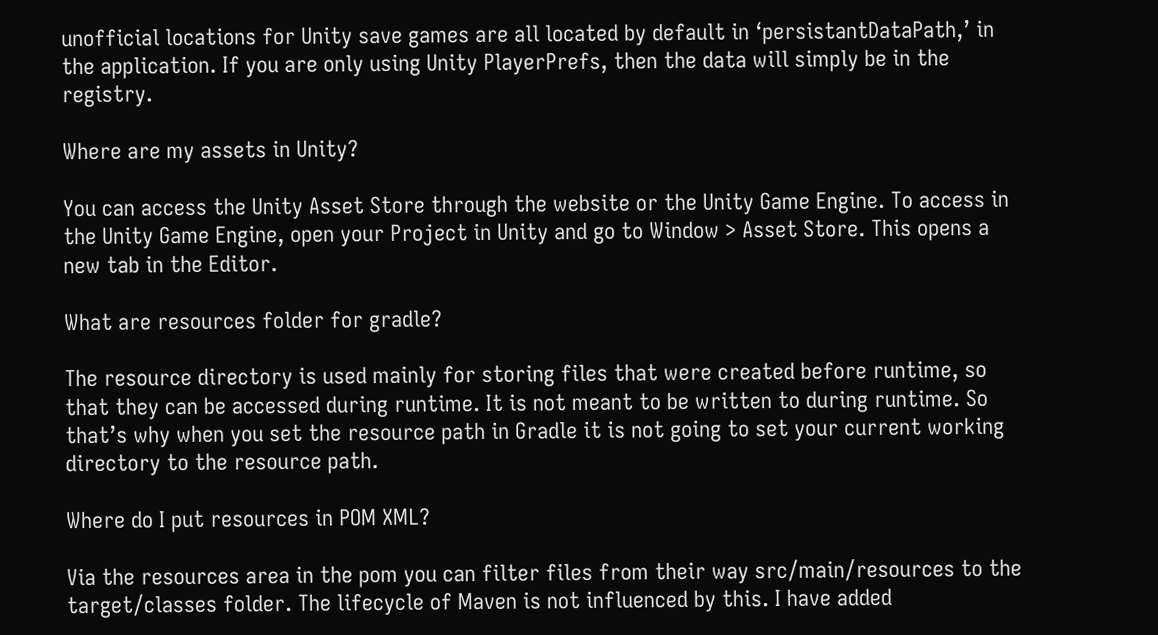unofficial locations for Unity save games are all located by default in ‘persistantDataPath,’ in the application. If you are only using Unity PlayerPrefs, then the data will simply be in the registry.

Where are my assets in Unity?

You can access the Unity Asset Store through the website or the Unity Game Engine. To access in the Unity Game Engine, open your Project in Unity and go to Window > Asset Store. This opens a new tab in the Editor.

What are resources folder for gradle?

The resource directory is used mainly for storing files that were created before runtime, so that they can be accessed during runtime. It is not meant to be written to during runtime. So that’s why when you set the resource path in Gradle it is not going to set your current working directory to the resource path.

Where do I put resources in POM XML?

Via the resources area in the pom you can filter files from their way src/main/resources to the target/classes folder. The lifecycle of Maven is not influenced by this. I have added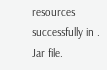resources successfully in . Jar file.